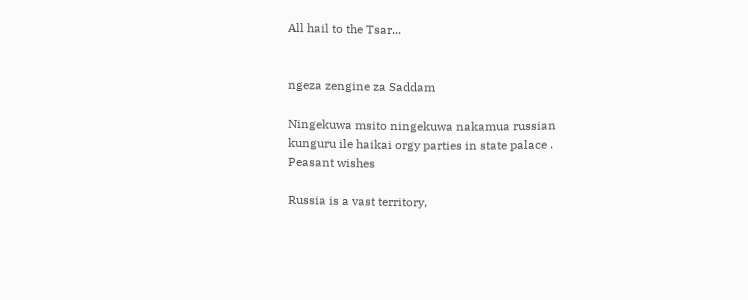All hail to the Tsar...


ngeza zengine za Saddam

Ningekuwa msito ningekuwa nakamua russian kunguru ile haikai orgy parties in state palace . Peasant wishes

Russia is a vast territory,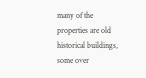many of the properties are old historical buildings, some over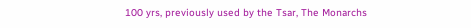100 yrs, previously used by the Tsar, The Monarchs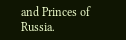and Princes of Russia.